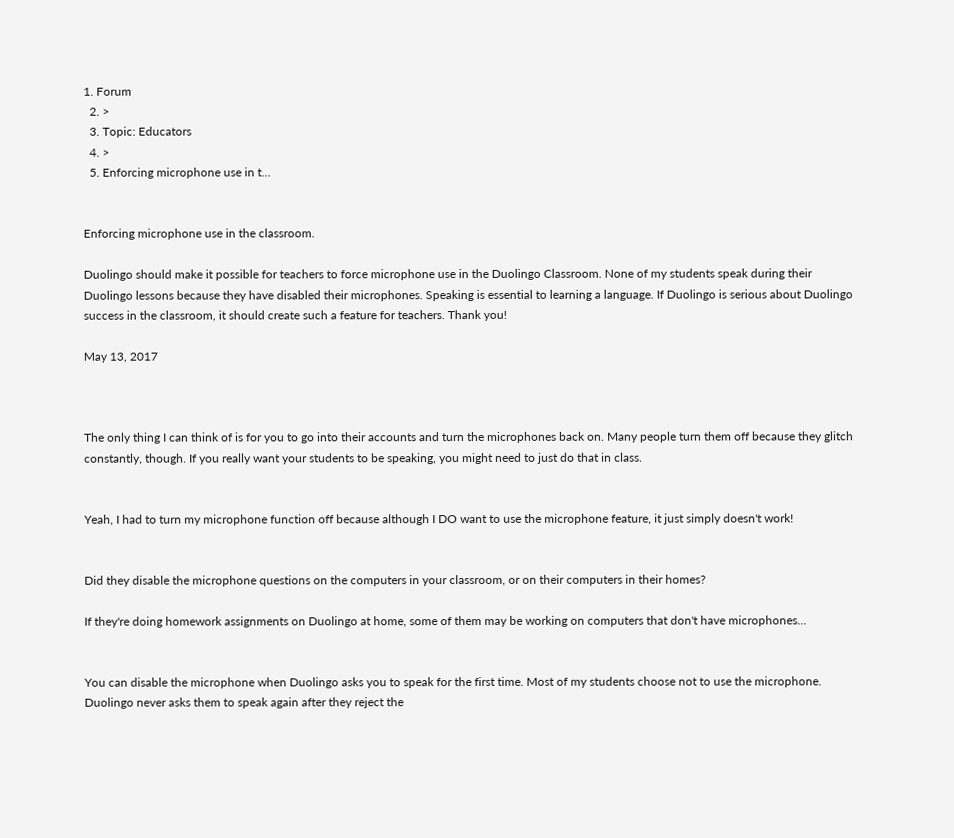1. Forum
  2. >
  3. Topic: Educators
  4. >
  5. Enforcing microphone use in t…


Enforcing microphone use in the classroom.

Duolingo should make it possible for teachers to force microphone use in the Duolingo Classroom. None of my students speak during their Duolingo lessons because they have disabled their microphones. Speaking is essential to learning a language. If Duolingo is serious about Duolingo success in the classroom, it should create such a feature for teachers. Thank you!

May 13, 2017



The only thing I can think of is for you to go into their accounts and turn the microphones back on. Many people turn them off because they glitch constantly, though. If you really want your students to be speaking, you might need to just do that in class.


Yeah, I had to turn my microphone function off because although I DO want to use the microphone feature, it just simply doesn't work!


Did they disable the microphone questions on the computers in your classroom, or on their computers in their homes?

If they're doing homework assignments on Duolingo at home, some of them may be working on computers that don't have microphones...


You can disable the microphone when Duolingo asks you to speak for the first time. Most of my students choose not to use the microphone. Duolingo never asks them to speak again after they reject the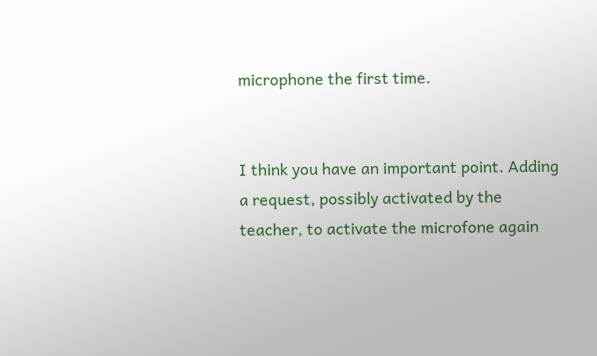microphone the first time.


I think you have an important point. Adding a request, possibly activated by the teacher, to activate the microfone again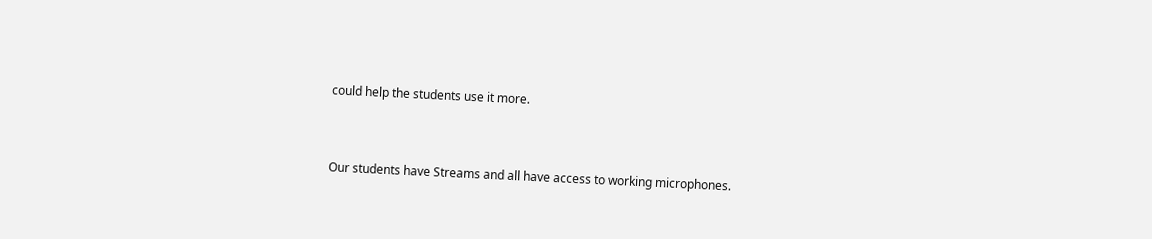could help the students use it more.


Our students have Streams and all have access to working microphones.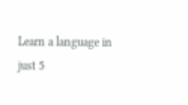Learn a language in just 5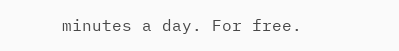minutes a day. For free.